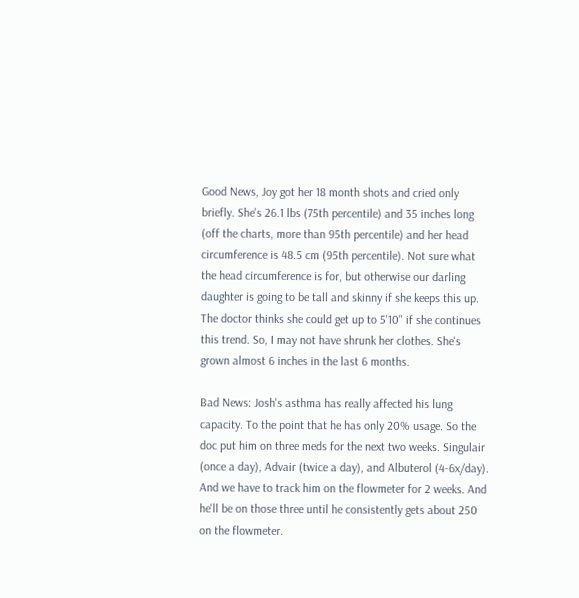Good News, Joy got her 18 month shots and cried only briefly. She's 26.1 lbs (75th percentile) and 35 inches long (off the charts, more than 95th percentile) and her head circumference is 48.5 cm (95th percentile). Not sure what the head circumference is for, but otherwise our darling daughter is going to be tall and skinny if she keeps this up. The doctor thinks she could get up to 5'10" if she continues this trend. So, I may not have shrunk her clothes. She's grown almost 6 inches in the last 6 months.

Bad News: Josh's asthma has really affected his lung capacity. To the point that he has only 20% usage. So the doc put him on three meds for the next two weeks. Singulair (once a day), Advair (twice a day), and Albuterol (4-6x/day). And we have to track him on the flowmeter for 2 weeks. And he'll be on those three until he consistently gets about 250 on the flowmeter.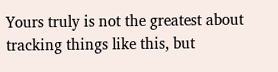Yours truly is not the greatest about tracking things like this, but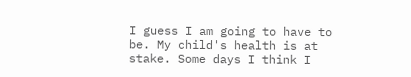I guess I am going to have to be. My child's health is at stake. Some days I think I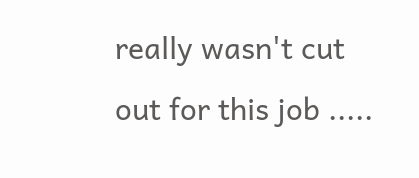really wasn't cut out for this job .....